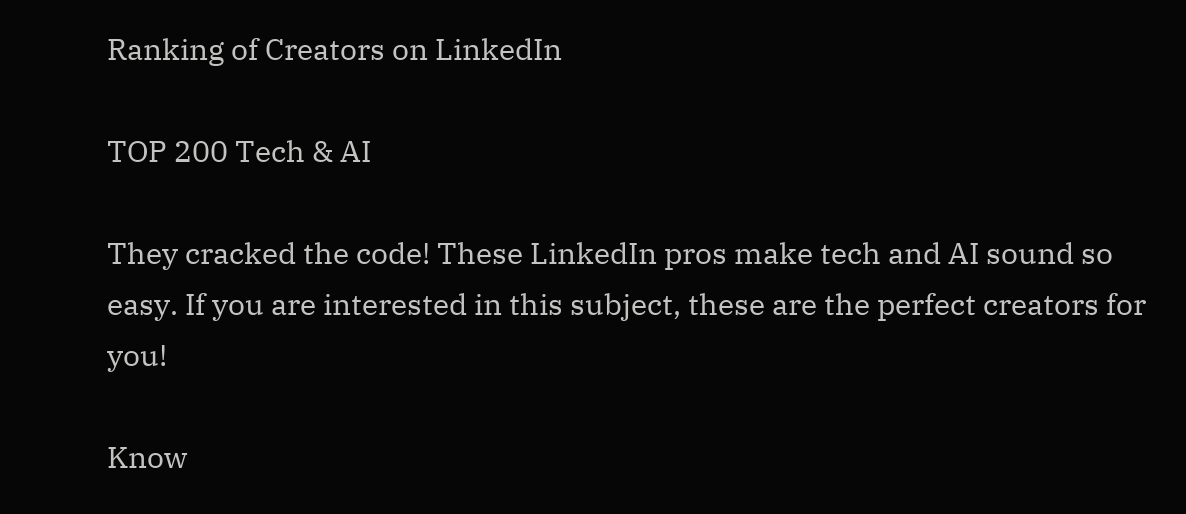Ranking of Creators on LinkedIn

TOP 200 Tech & AI

They cracked the code! These LinkedIn pros make tech and AI sound so easy. If you are interested in this subject, these are the perfect creators for you!

Know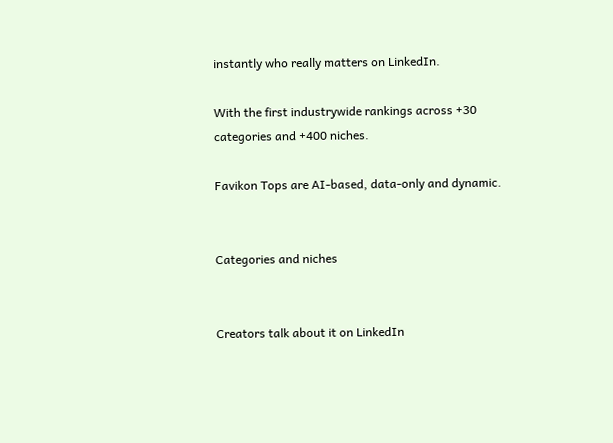instantly who really matters on LinkedIn.

With the first industrywide rankings across +30 categories and +400 niches.

Favikon Tops are AI-based, data-only and dynamic.


Categories and niches


Creators talk about it on LinkedIn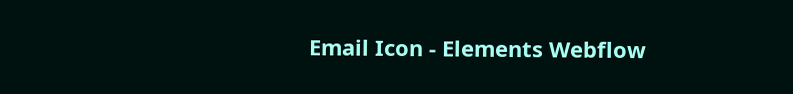Email Icon - Elements Webflow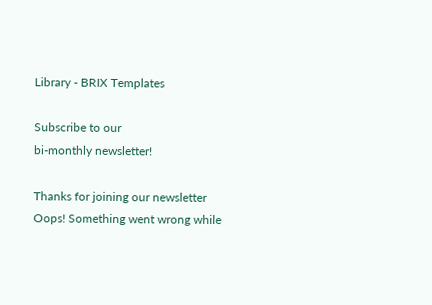Library - BRIX Templates

Subscribe to our
bi-monthly newsletter!

Thanks for joining our newsletter
Oops! Something went wrong while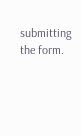submitting the form.